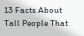13 Facts About Tall People That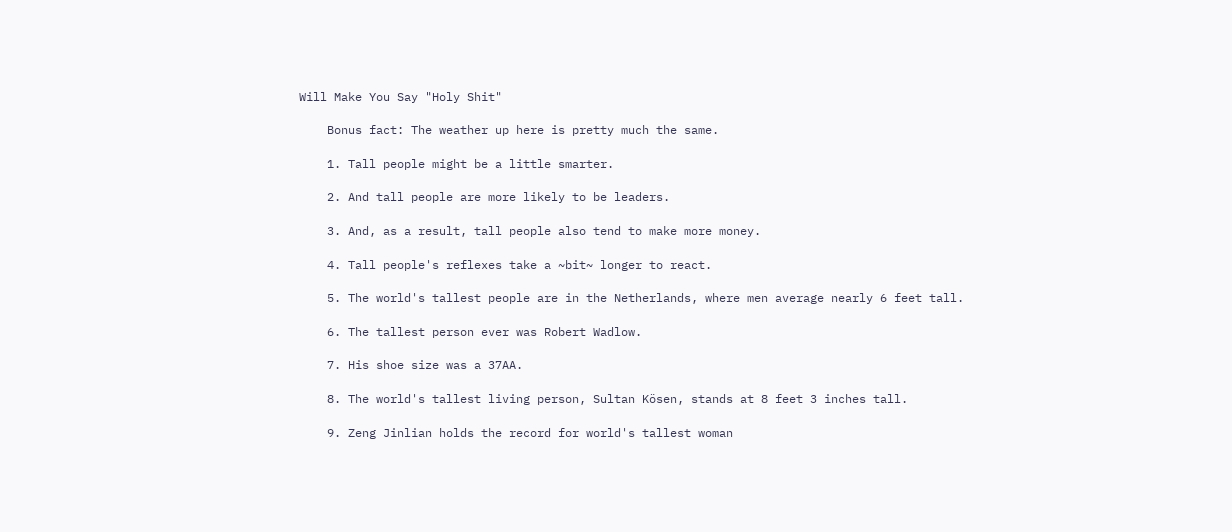Will Make You Say "Holy Shit"

    Bonus fact: The weather up here is pretty much the same.

    1. Tall people might be a little smarter.

    2. And tall people are more likely to be leaders.

    3. And, as a result, tall people also tend to make more money.

    4. Tall people's reflexes take a ~bit~ longer to react.

    5. The world's tallest people are in the Netherlands, where men average nearly 6 feet tall.

    6. The tallest person ever was Robert Wadlow.

    7. His shoe size was a 37AA.

    8. The world's tallest living person, Sultan Kösen, stands at 8 feet 3 inches tall.

    9. Zeng Jinlian holds the record for world's tallest woman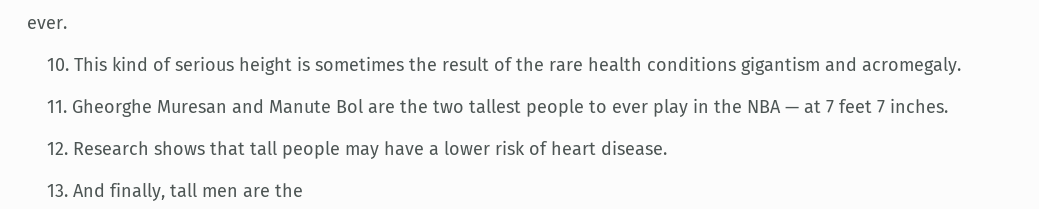ever.

    10. This kind of serious height is sometimes the result of the rare health conditions gigantism and acromegaly.

    11. Gheorghe Muresan and Manute Bol are the two tallest people to ever play in the NBA — at 7 feet 7 inches.

    12. Research shows that tall people may have a lower risk of heart disease.

    13. And finally, tall men are the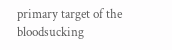primary target of the bloodsucking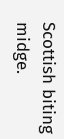Scottish biting midge.